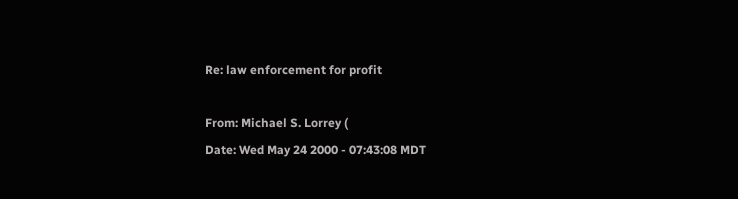Re: law enforcement for profit

From: Michael S. Lorrey (
Date: Wed May 24 2000 - 07:43:08 MDT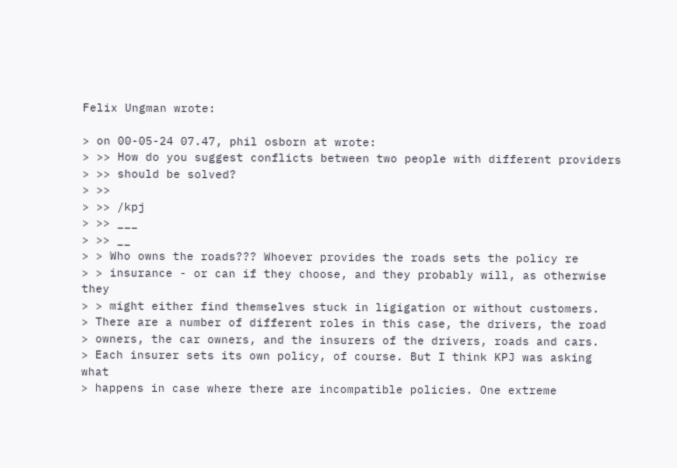Felix Ungman wrote:

> on 00-05-24 07.47, phil osborn at wrote:
> >> How do you suggest conflicts between two people with different providers
> >> should be solved?
> >>
> >> /kpj
> >> ___
> >> __
> > Who owns the roads??? Whoever provides the roads sets the policy re
> > insurance - or can if they choose, and they probably will, as otherwise they
> > might either find themselves stuck in ligigation or without customers.
> There are a number of different roles in this case, the drivers, the road
> owners, the car owners, and the insurers of the drivers, roads and cars.
> Each insurer sets its own policy, of course. But I think KPJ was asking what
> happens in case where there are incompatible policies. One extreme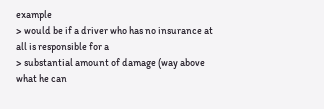example
> would be if a driver who has no insurance at all is responsible for a
> substantial amount of damage (way above what he can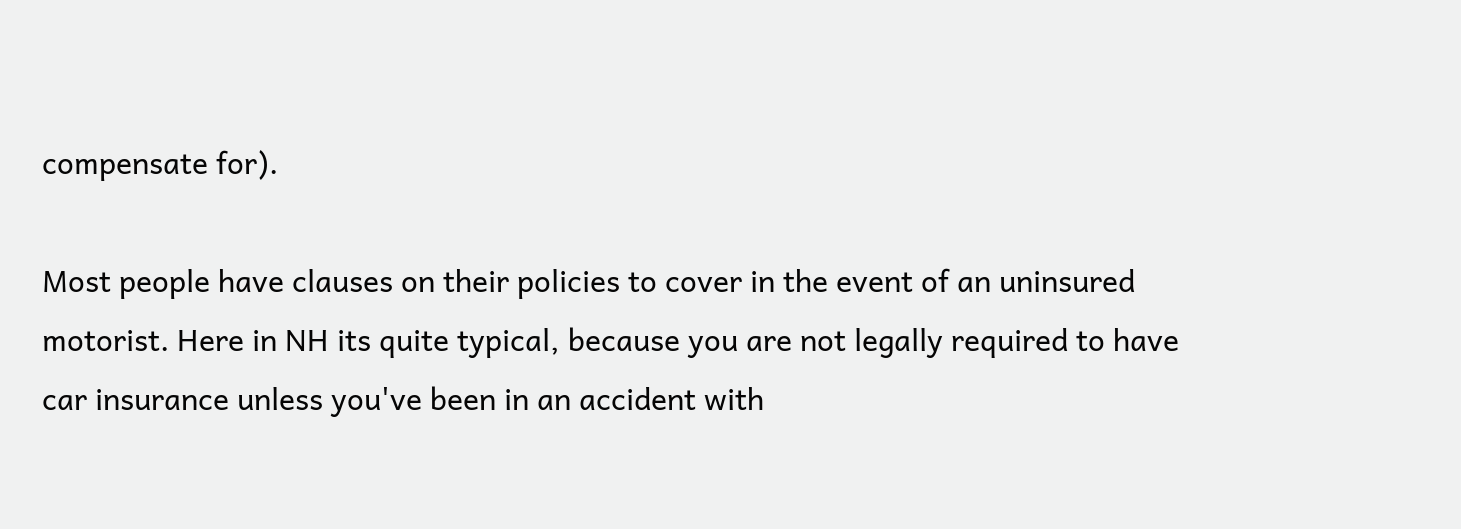compensate for).

Most people have clauses on their policies to cover in the event of an uninsured
motorist. Here in NH its quite typical, because you are not legally required to have
car insurance unless you've been in an accident with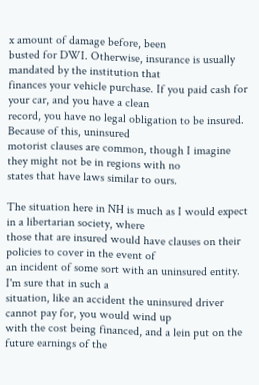x amount of damage before, been
busted for DWI. Otherwise, insurance is usually mandated by the institution that
finances your vehicle purchase. If you paid cash for your car, and you have a clean
record, you have no legal obligation to be insured. Because of this, uninsured
motorist clauses are common, though I imagine they might not be in regions with no
states that have laws similar to ours.

The situation here in NH is much as I would expect in a libertarian society, where
those that are insured would have clauses on their policies to cover in the event of
an incident of some sort with an uninsured entity. I'm sure that in such a
situation, like an accident the uninsured driver cannot pay for, you would wind up
with the cost being financed, and a lein put on the future earnings of the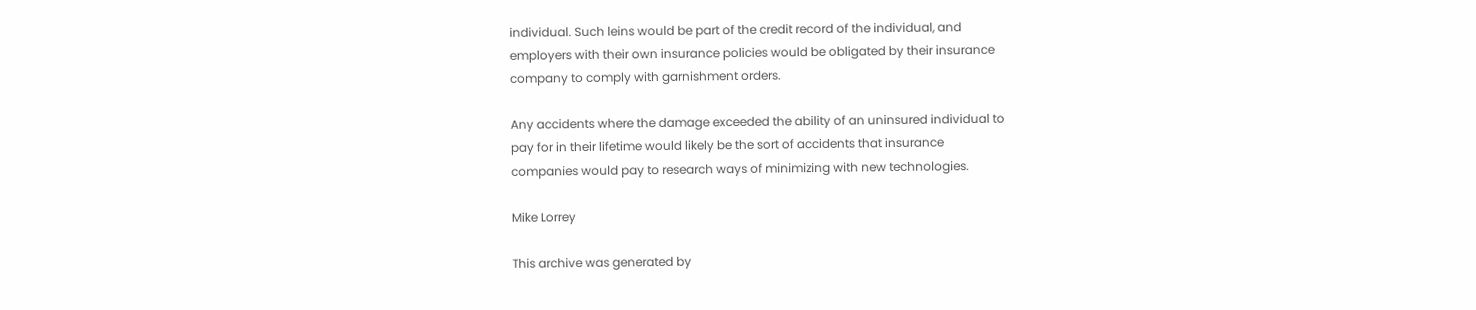individual. Such leins would be part of the credit record of the individual, and
employers with their own insurance policies would be obligated by their insurance
company to comply with garnishment orders.

Any accidents where the damage exceeded the ability of an uninsured individual to
pay for in their lifetime would likely be the sort of accidents that insurance
companies would pay to research ways of minimizing with new technologies.

Mike Lorrey

This archive was generated by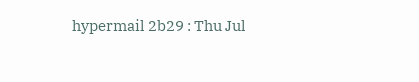hypermail 2b29 : Thu Jul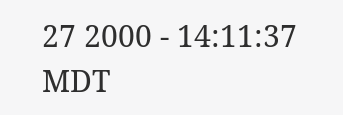27 2000 - 14:11:37 MDT